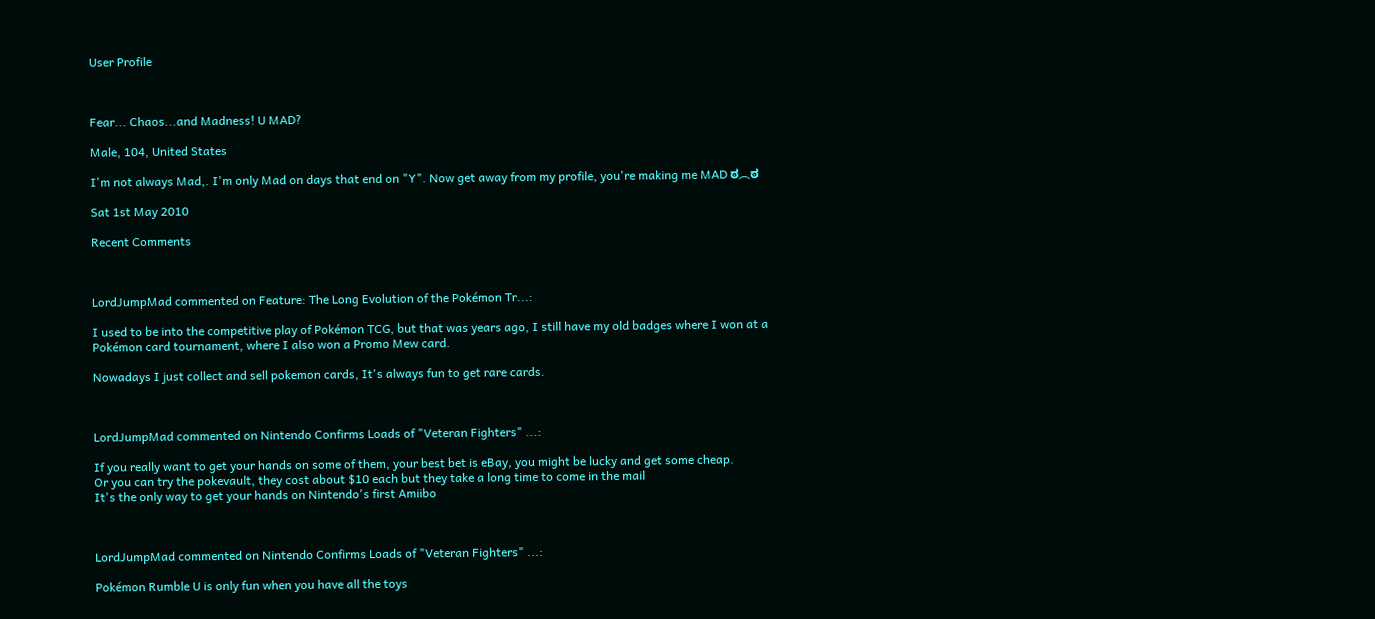User Profile



Fear... Chaos...and Madness! U MAD?

Male, 104, United States

I'm not always Mad,. I'm only Mad on days that end on "Y". Now get away from my profile, you're making me MAD ಠ︵ಠ

Sat 1st May 2010

Recent Comments



LordJumpMad commented on Feature: The Long Evolution of the Pokémon Tr...:

I used to be into the competitive play of Pokémon TCG, but that was years ago, I still have my old badges where I won at a Pokémon card tournament, where I also won a Promo Mew card.

Nowadays I just collect and sell pokemon cards, It's always fun to get rare cards.



LordJumpMad commented on Nintendo Confirms Loads of "Veteran Fighters" ...:

If you really want to get your hands on some of them, your best bet is eBay, you might be lucky and get some cheap.
Or you can try the pokevault, they cost about $10 each but they take a long time to come in the mail
It's the only way to get your hands on Nintendo's first Amiibo



LordJumpMad commented on Nintendo Confirms Loads of "Veteran Fighters" ...:

Pokémon Rumble U is only fun when you have all the toys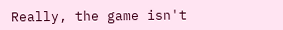Really, the game isn't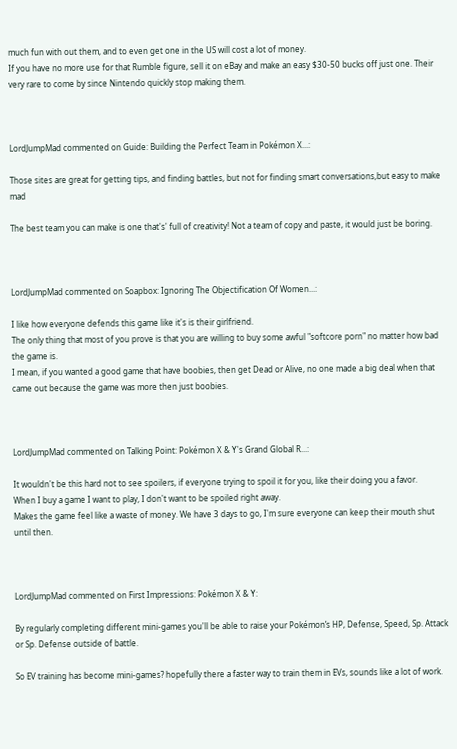much fun with out them, and to even get one in the US will cost a lot of money.
If you have no more use for that Rumble figure, sell it on eBay and make an easy $30-50 bucks off just one. Their very rare to come by since Nintendo quickly stop making them.



LordJumpMad commented on Guide: Building the Perfect Team in Pokémon X...:

Those sites are great for getting tips, and finding battles, but not for finding smart conversations,but easy to make mad

The best team you can make is one that's' full of creativity! Not a team of copy and paste, it would just be boring.



LordJumpMad commented on Soapbox: Ignoring The Objectification Of Women...:

I like how everyone defends this game like it's is their girlfriend.
The only thing that most of you prove is that you are willing to buy some awful "softcore porn" no matter how bad the game is.
I mean, if you wanted a good game that have boobies, then get Dead or Alive, no one made a big deal when that came out because the game was more then just boobies.



LordJumpMad commented on Talking Point: Pokémon X & Y's Grand Global R...:

It wouldn't be this hard not to see spoilers, if everyone trying to spoil it for you, like their doing you a favor.
When I buy a game I want to play, I don't want to be spoiled right away.
Makes the game feel like a waste of money. We have 3 days to go, I'm sure everyone can keep their mouth shut until then.



LordJumpMad commented on First Impressions: Pokémon X & Y:

By regularly completing different mini-games you'll be able to raise your Pokémon’s HP, Defense, Speed, Sp. Attack or Sp. Defense outside of battle.

So EV training has become mini-games? hopefully there a faster way to train them in EVs, sounds like a lot of work.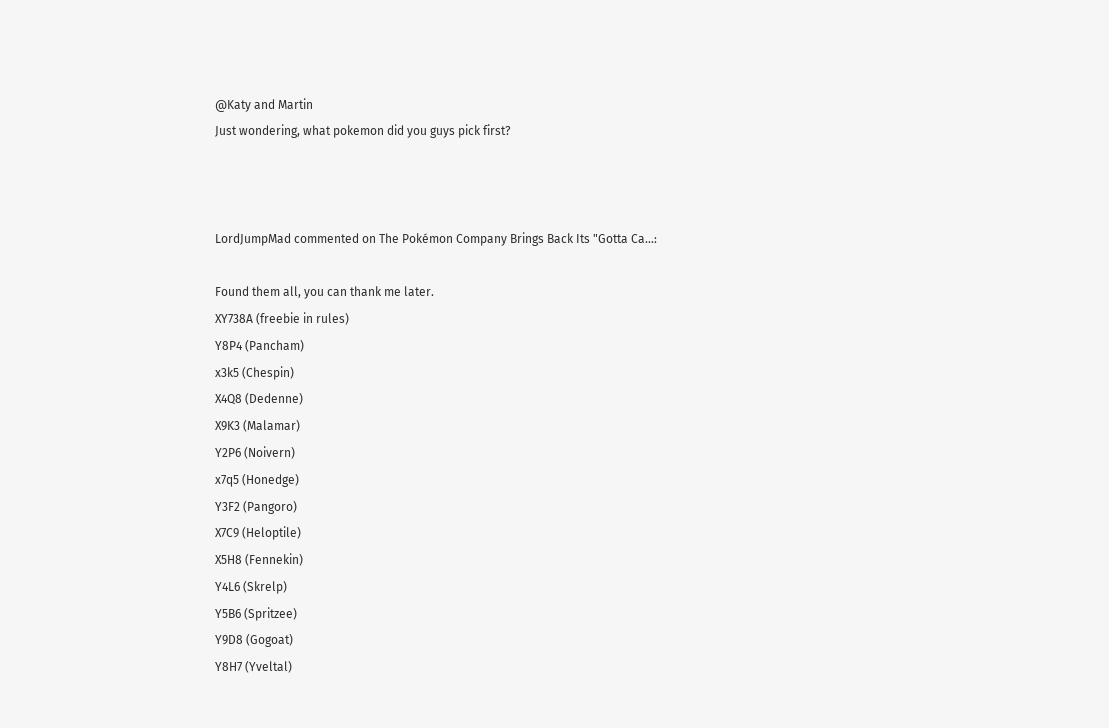@Katy and Martin
Just wondering, what pokemon did you guys pick first?



LordJumpMad commented on The Pokémon Company Brings Back Its "Gotta Ca...:

Found them all, you can thank me later.
XY738A (freebie in rules)
Y8P4 (Pancham)
x3k5 (Chespin)
X4Q8 (Dedenne)
X9K3 (Malamar)
Y2P6 (Noivern)
x7q5 (Honedge)
Y3F2 (Pangoro)
X7C9 (Heloptile)
X5H8 (Fennekin)
Y4L6 (Skrelp)
Y5B6 (Spritzee)
Y9D8 (Gogoat)
Y8H7 (Yveltal)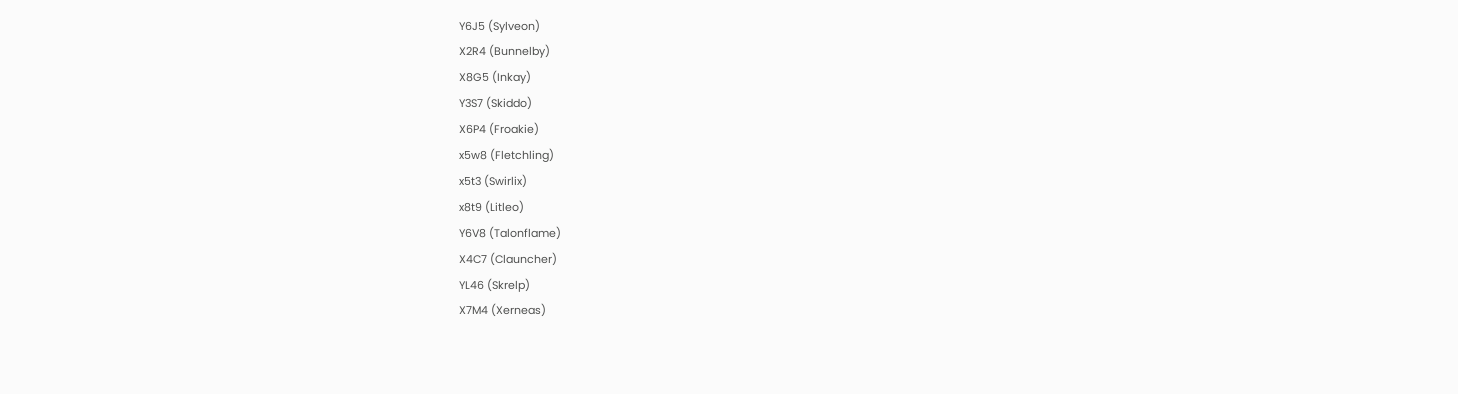Y6J5 (Sylveon)
X2R4 (Bunnelby)
X8G5 (Inkay)
Y3S7 (Skiddo)
X6P4 (Froakie)
x5w8 (Fletchling)
x5t3 (Swirlix)
x8t9 (Litleo)
Y6V8 (Talonflame)
X4C7 (Clauncher)
YL46 (Skrelp)
X7M4 (Xerneas)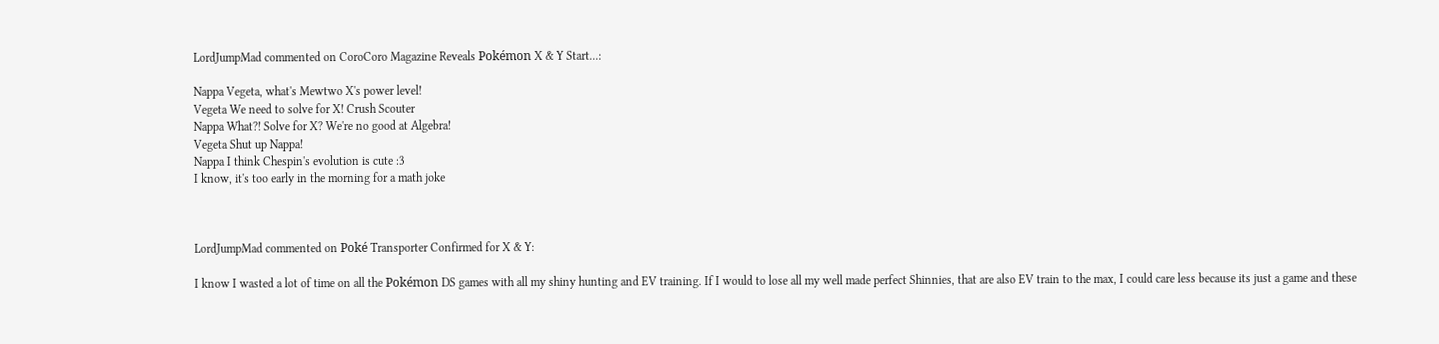LordJumpMad commented on CoroCoro Magazine Reveals Pokémon X & Y Start...:

Nappa Vegeta, what's Mewtwo X's power level!
Vegeta We need to solve for X! Crush Scouter
Nappa What?! Solve for X? We're no good at Algebra!
Vegeta Shut up Nappa!
Nappa I think Chespin's evolution is cute :3
I know, it's too early in the morning for a math joke



LordJumpMad commented on Poké Transporter Confirmed for X & Y:

I know I wasted a lot of time on all the Pokémon DS games with all my shiny hunting and EV training. If I would to lose all my well made perfect Shinnies, that are also EV train to the max, I could care less because its just a game and these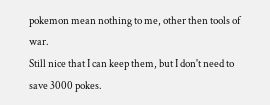pokemon mean nothing to me, other then tools of war.
Still nice that I can keep them, but I don't need to save 3000 pokes.